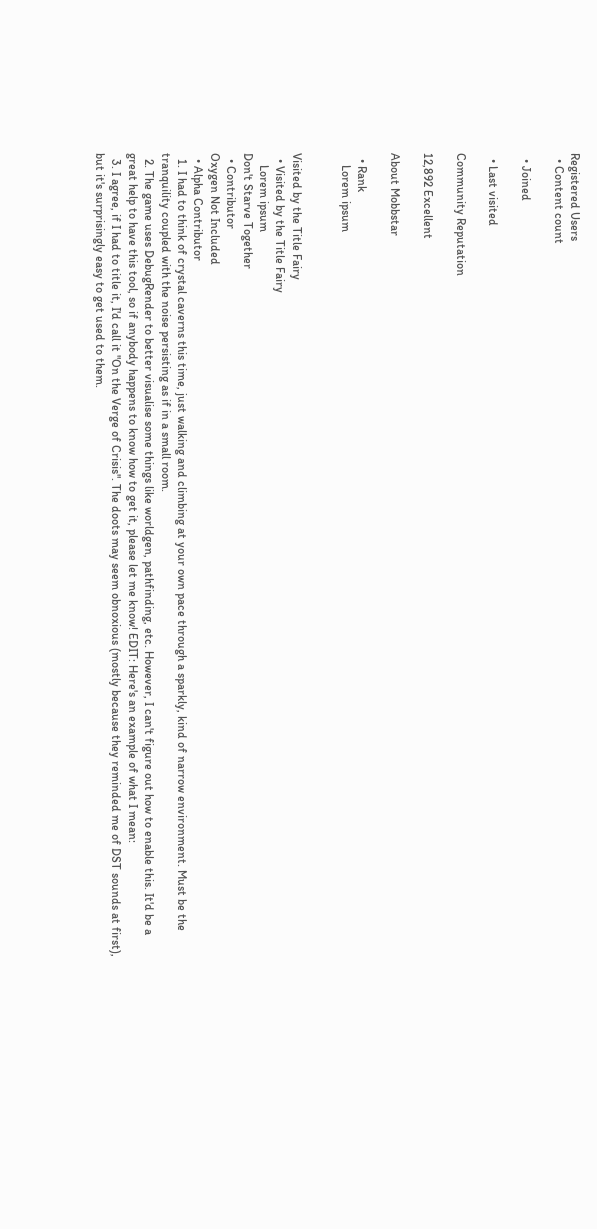Registered Users
  • Content count

  • Joined

  • Last visited

Community Reputation

12,892 Excellent

About Mobbstar

  • Rank
    Lorem ipsum


Visited by the Title Fairy
  • Visited by the Title Fairy
    Lorem ipsum
Don't Starve Together
  • Contributor
Oxygen Not Included
  • Alpha Contributor
  1. I had to think of crystal caverns this time, just walking and climbing at your own pace through a sparkly, kind of narrow environment. Must be the tranquility coupled with the noise persisting as if in a small room.
  2. The game uses DebugRender to better visualise some things like worldgen, pathfinding, etc. However, I can't figure out how to enable this. It'd be a great help to have this tool, so if anybody happens to know how to get it, please let me know! EDIT: Here's an example of what I mean:
  3. I agree, if I had to title it, I'd call it "On the Verge of Crisis". The doots may seem obnoxious (mostly because they reminded me of DST sounds at first), but it's surprisingly easy to get used to them.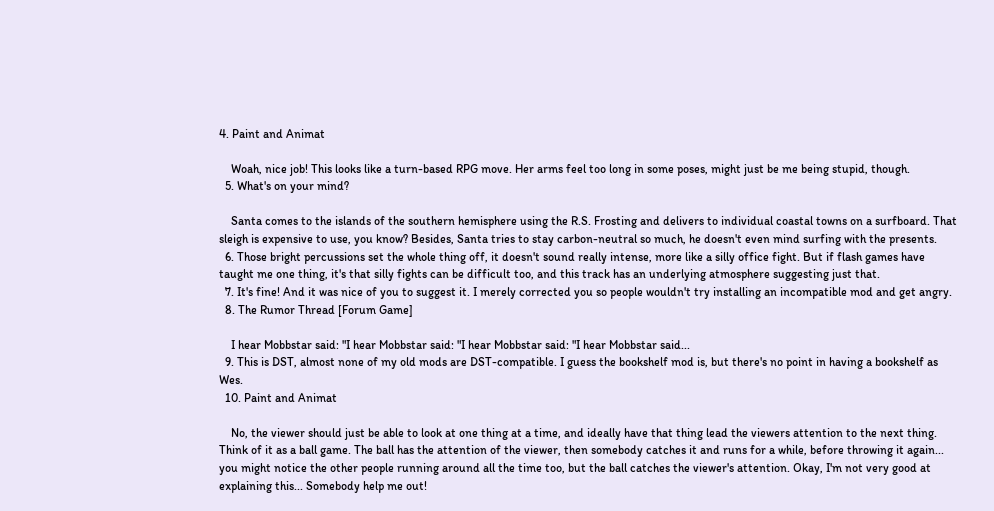4. Paint and Animat

    Woah, nice job! This looks like a turn-based RPG move. Her arms feel too long in some poses, might just be me being stupid, though.
  5. What's on your mind?

    Santa comes to the islands of the southern hemisphere using the R.S. Frosting and delivers to individual coastal towns on a surfboard. That sleigh is expensive to use, you know? Besides, Santa tries to stay carbon-neutral so much, he doesn't even mind surfing with the presents.
  6. Those bright percussions set the whole thing off, it doesn't sound really intense, more like a silly office fight. But if flash games have taught me one thing, it's that silly fights can be difficult too, and this track has an underlying atmosphere suggesting just that.
  7. It's fine! And it was nice of you to suggest it. I merely corrected you so people wouldn't try installing an incompatible mod and get angry.
  8. The Rumor Thread [Forum Game]

    I hear Mobbstar said: "I hear Mobbstar said: "I hear Mobbstar said: "I hear Mobbstar said...
  9. This is DST, almost none of my old mods are DST-compatible. I guess the bookshelf mod is, but there's no point in having a bookshelf as Wes.
  10. Paint and Animat

    No, the viewer should just be able to look at one thing at a time, and ideally have that thing lead the viewers attention to the next thing. Think of it as a ball game. The ball has the attention of the viewer, then somebody catches it and runs for a while, before throwing it again... you might notice the other people running around all the time too, but the ball catches the viewer's attention. Okay, I'm not very good at explaining this... Somebody help me out!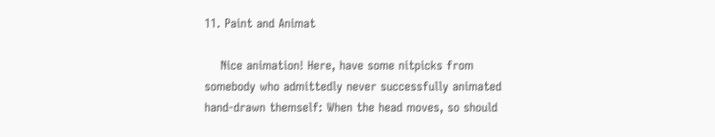11. Paint and Animat

    Nice animation! Here, have some nitpicks from somebody who admittedly never successfully animated hand-drawn themself: When the head moves, so should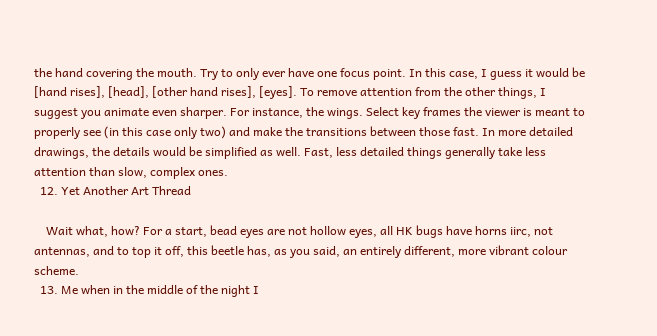the hand covering the mouth. Try to only ever have one focus point. In this case, I guess it would be [hand rises], [head], [other hand rises], [eyes]. To remove attention from the other things, I suggest you animate even sharper. For instance, the wings. Select key frames the viewer is meant to properly see (in this case only two) and make the transitions between those fast. In more detailed drawings, the details would be simplified as well. Fast, less detailed things generally take less attention than slow, complex ones.
  12. Yet Another Art Thread

    Wait what, how? For a start, bead eyes are not hollow eyes, all HK bugs have horns iirc, not antennas, and to top it off, this beetle has, as you said, an entirely different, more vibrant colour scheme.
  13. Me when in the middle of the night I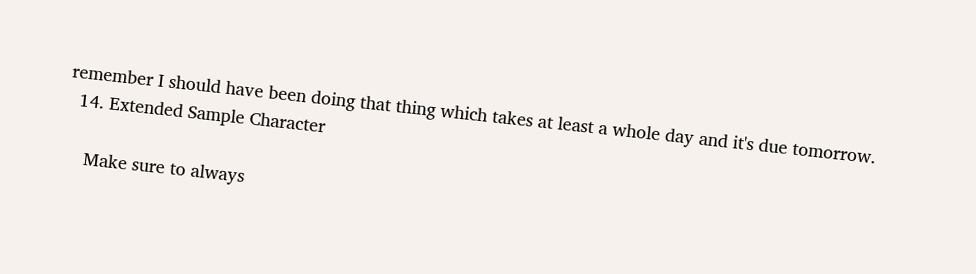remember I should have been doing that thing which takes at least a whole day and it's due tomorrow.
  14. Extended Sample Character

    Make sure to always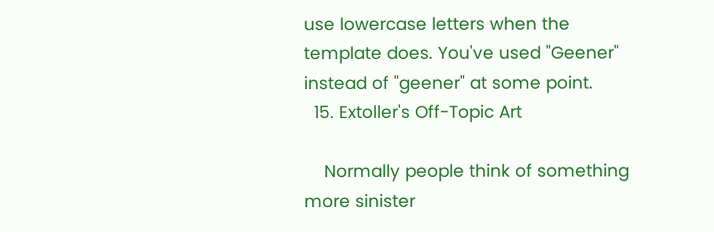use lowercase letters when the template does. You've used "Geener" instead of "geener" at some point.
  15. Extoller's Off-Topic Art

    Normally people think of something more sinister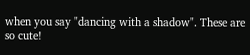when you say "dancing with a shadow". These are so cute!